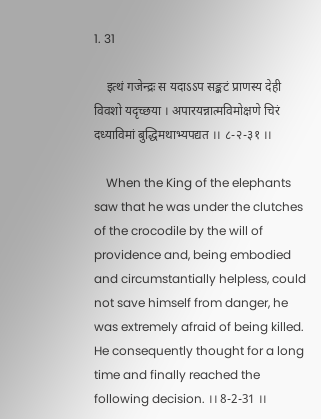1. 31

    इत्थं गजेन्द्रः स यदाऽऽप सङ्कटं प्राणस्य देही विवशो यदृच्छया । अपारयन्नात्मविमोक्षणे चिरं दध्याविमां बुद्धिमथाभ्यपद्यत ।। ८-२-३१ ।।

    When the King of the elephants saw that he was under the clutches of the crocodile by the will of providence and, being embodied and circumstantially helpless, could not save himself from danger, he was extremely afraid of being killed. He consequently thought for a long time and finally reached the following decision. ।। 8-2-31 ।।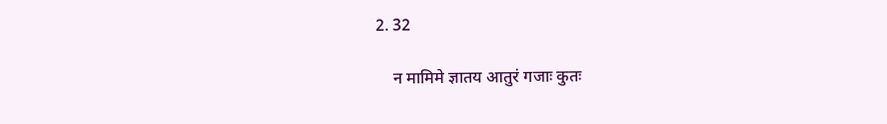2. 32

    न मामिमे ज्ञातय आतुरं गजाः कुतः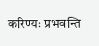करिण्यः प्रभवन्ति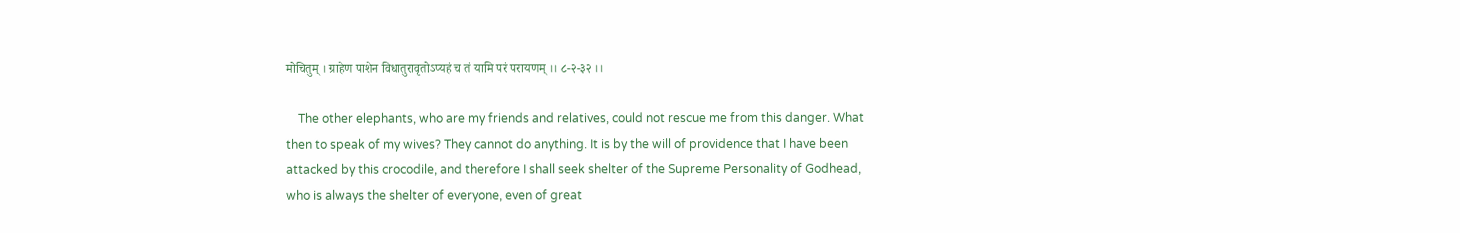मोचितुम् । ग्राहेण पाशेन विधातुरावृतोऽप्यहं च तं यामि परं परायणम् ।। ८-२-३२ ।।

    The other elephants, who are my friends and relatives, could not rescue me from this danger. What then to speak of my wives? They cannot do anything. It is by the will of providence that I have been attacked by this crocodile, and therefore I shall seek shelter of the Supreme Personality of Godhead, who is always the shelter of everyone, even of great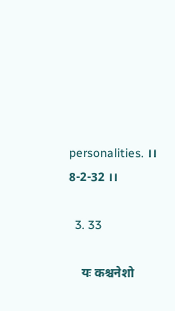personalities. ।। 8-2-32 ।।

  3. 33

    यः कश्चनेशो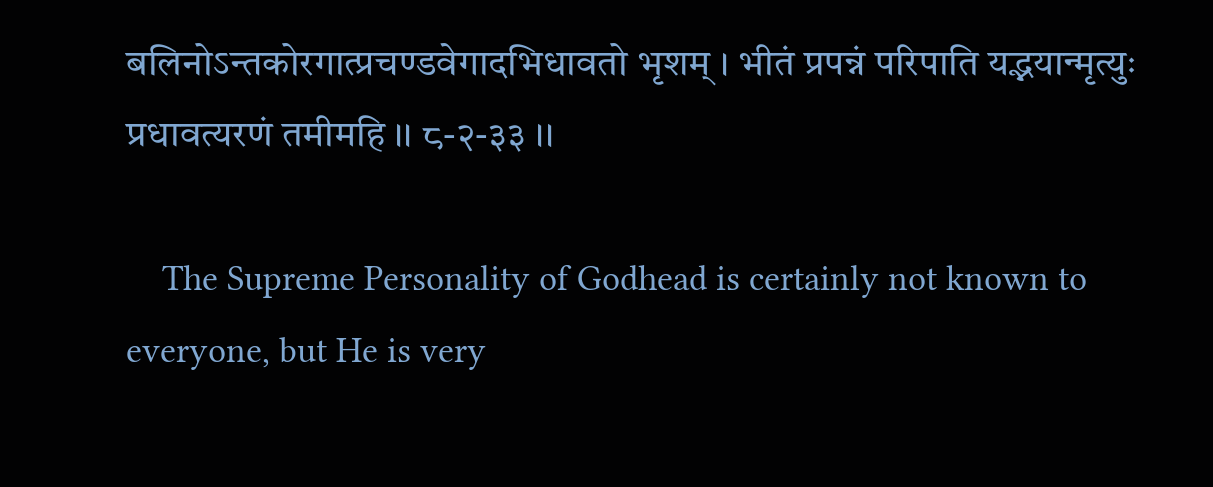बलिनोऽन्तकोरगात्प्रचण्डवेगादभिधावतो भृशम् । भीतं प्रपन्नं परिपाति यद्भयान्मृत्युः प्रधावत्यरणं तमीमहि ।। ८-२-३३ ।।

    The Supreme Personality of Godhead is certainly not known to everyone, but He is very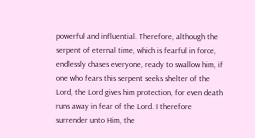powerful and influential. Therefore, although the serpent of eternal time, which is fearful in force, endlessly chases everyone, ready to swallow him, if one who fears this serpent seeks shelter of the Lord, the Lord gives him protection, for even death runs away in fear of the Lord. I therefore surrender unto Him, the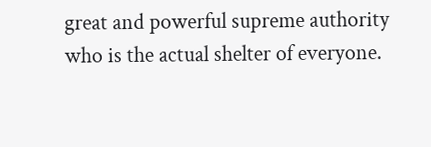great and powerful supreme authority who is the actual shelter of everyone.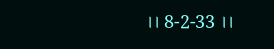।। 8-2-33 ।।